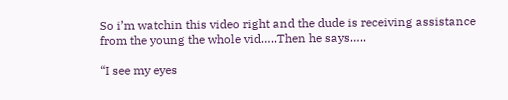So i’m watchin this video right and the dude is receiving assistance from the young the whole vid…..Then he says…..

“I see my eyes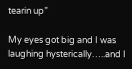tearin up”

My eyes got big and I was laughing hysterically…..and I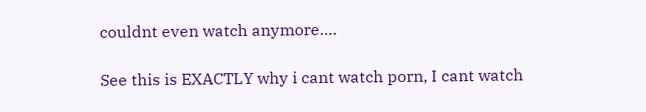couldnt even watch anymore….

See this is EXACTLY why i cant watch porn, I cant watch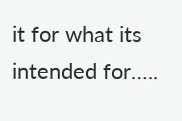it for what its intended for…..